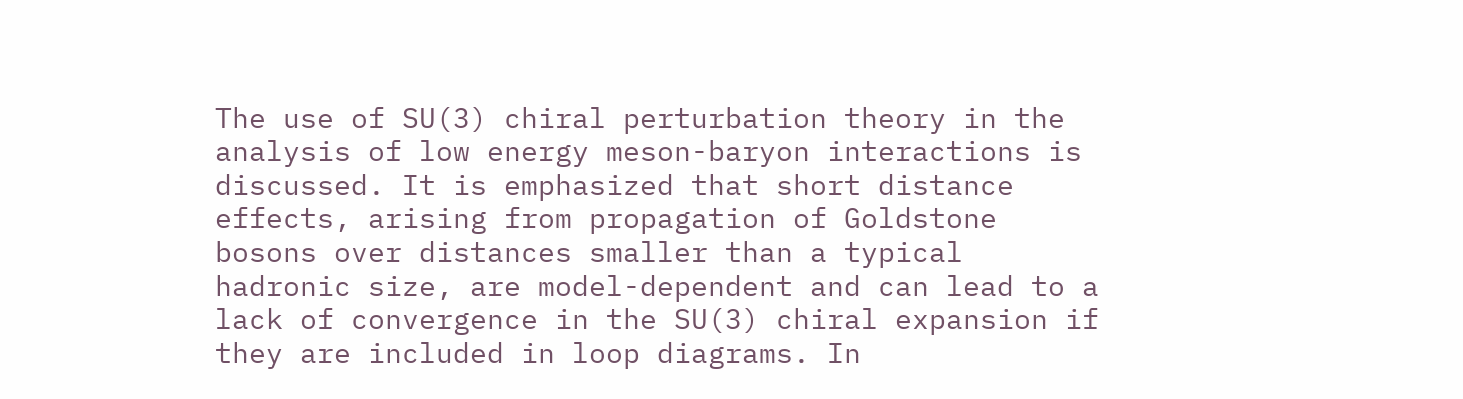The use of SU(3) chiral perturbation theory in the analysis of low energy meson-baryon interactions is discussed. It is emphasized that short distance effects, arising from propagation of Goldstone bosons over distances smaller than a typical hadronic size, are model-dependent and can lead to a lack of convergence in the SU(3) chiral expansion if they are included in loop diagrams. In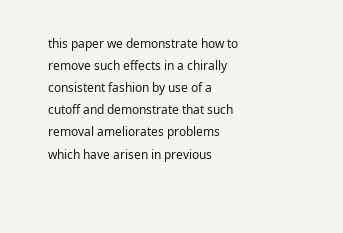this paper we demonstrate how to remove such effects in a chirally consistent fashion by use of a cutoff and demonstrate that such removal ameliorates problems which have arisen in previous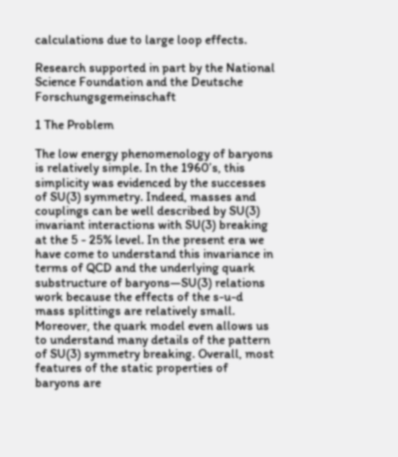calculations due to large loop effects.

Research supported in part by the National Science Foundation and the Deutsche Forschungsgemeinschaft

1 The Problem

The low energy phenomenology of baryons is relatively simple. In the 1960’s, this simplicity was evidenced by the successes of SU(3) symmetry. Indeed, masses and couplings can be well described by SU(3) invariant interactions with SU(3) breaking at the 5 - 25% level. In the present era we have come to understand this invariance in terms of QCD and the underlying quark substructure of baryons—SU(3) relations work because the effects of the s-u-d mass splittings are relatively small. Moreover, the quark model even allows us to understand many details of the pattern of SU(3) symmetry breaking. Overall, most features of the static properties of baryons are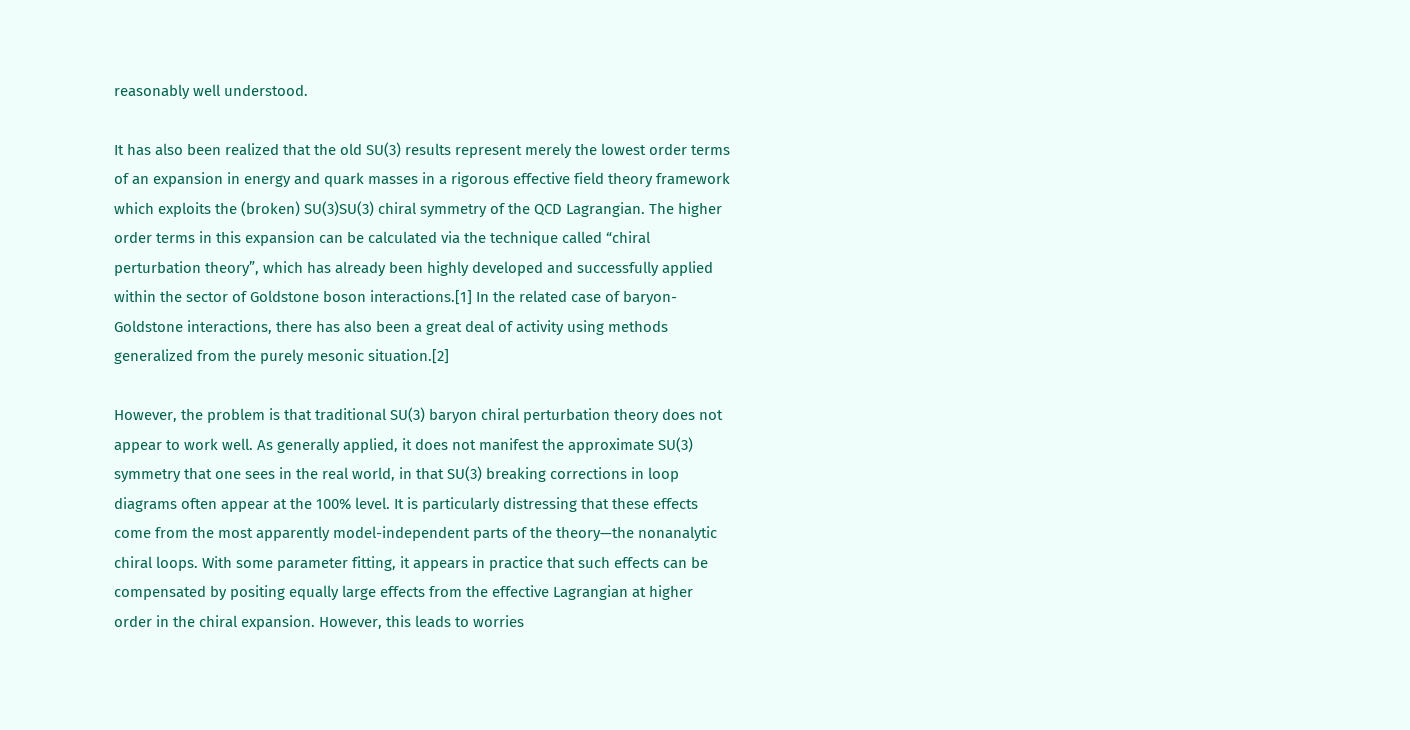reasonably well understood.

It has also been realized that the old SU(3) results represent merely the lowest order terms of an expansion in energy and quark masses in a rigorous effective field theory framework which exploits the (broken) SU(3)SU(3) chiral symmetry of the QCD Lagrangian. The higher order terms in this expansion can be calculated via the technique called “chiral perturbation theory”, which has already been highly developed and successfully applied within the sector of Goldstone boson interactions.[1] In the related case of baryon-Goldstone interactions, there has also been a great deal of activity using methods generalized from the purely mesonic situation.[2]

However, the problem is that traditional SU(3) baryon chiral perturbation theory does not appear to work well. As generally applied, it does not manifest the approximate SU(3) symmetry that one sees in the real world, in that SU(3) breaking corrections in loop diagrams often appear at the 100% level. It is particularly distressing that these effects come from the most apparently model-independent parts of the theory—the nonanalytic chiral loops. With some parameter fitting, it appears in practice that such effects can be compensated by positing equally large effects from the effective Lagrangian at higher order in the chiral expansion. However, this leads to worries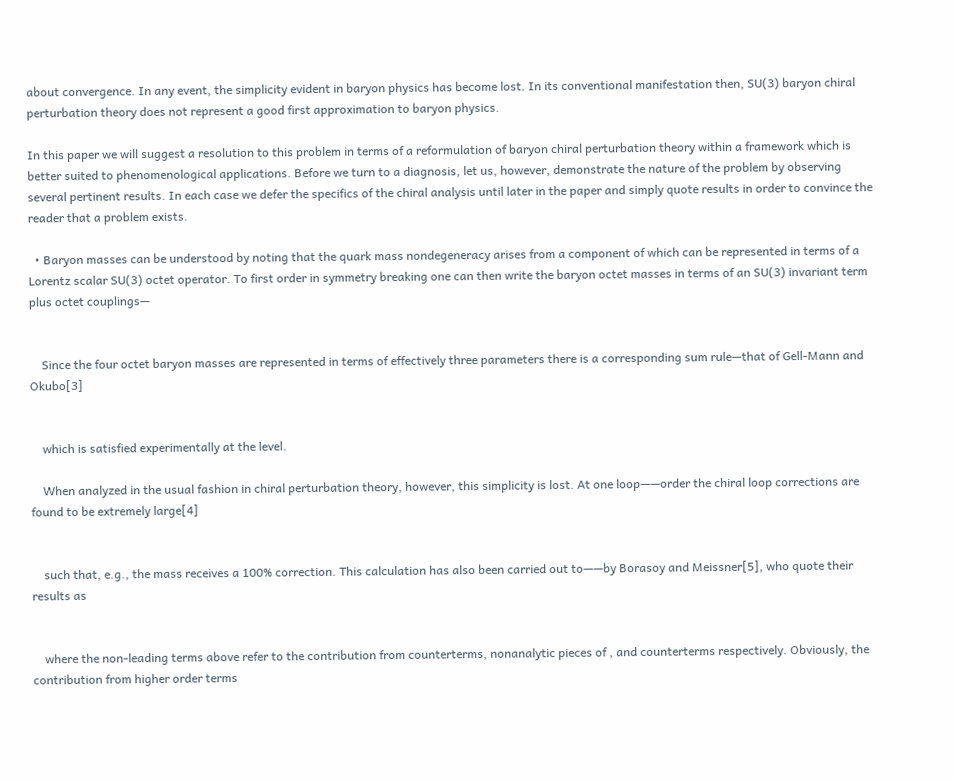about convergence. In any event, the simplicity evident in baryon physics has become lost. In its conventional manifestation then, SU(3) baryon chiral perturbation theory does not represent a good first approximation to baryon physics.

In this paper we will suggest a resolution to this problem in terms of a reformulation of baryon chiral perturbation theory within a framework which is better suited to phenomenological applications. Before we turn to a diagnosis, let us, however, demonstrate the nature of the problem by observing several pertinent results. In each case we defer the specifics of the chiral analysis until later in the paper and simply quote results in order to convince the reader that a problem exists.

  • Baryon masses can be understood by noting that the quark mass nondegeneracy arises from a component of which can be represented in terms of a Lorentz scalar SU(3) octet operator. To first order in symmetry breaking one can then write the baryon octet masses in terms of an SU(3) invariant term plus octet couplings—


    Since the four octet baryon masses are represented in terms of effectively three parameters there is a corresponding sum rule—that of Gell-Mann and Okubo[3]


    which is satisfied experimentally at the level.

    When analyzed in the usual fashion in chiral perturbation theory, however, this simplicity is lost. At one loop——order the chiral loop corrections are found to be extremely large[4]


    such that, e.g., the mass receives a 100% correction. This calculation has also been carried out to——by Borasoy and Meissner[5], who quote their results as


    where the non-leading terms above refer to the contribution from counterterms, nonanalytic pieces of , and counterterms respectively. Obviously, the contribution from higher order terms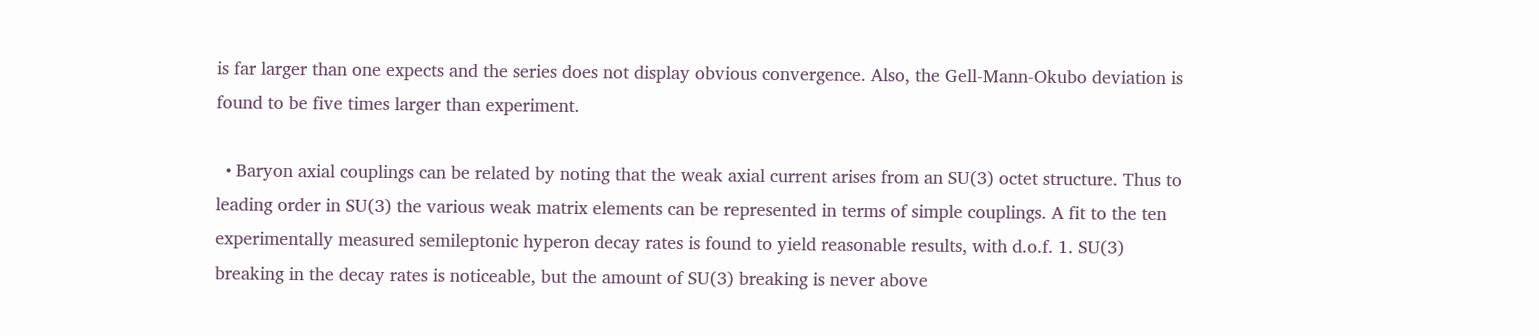is far larger than one expects and the series does not display obvious convergence. Also, the Gell-Mann-Okubo deviation is found to be five times larger than experiment.

  • Baryon axial couplings can be related by noting that the weak axial current arises from an SU(3) octet structure. Thus to leading order in SU(3) the various weak matrix elements can be represented in terms of simple couplings. A fit to the ten experimentally measured semileptonic hyperon decay rates is found to yield reasonable results, with d.o.f. 1. SU(3) breaking in the decay rates is noticeable, but the amount of SU(3) breaking is never above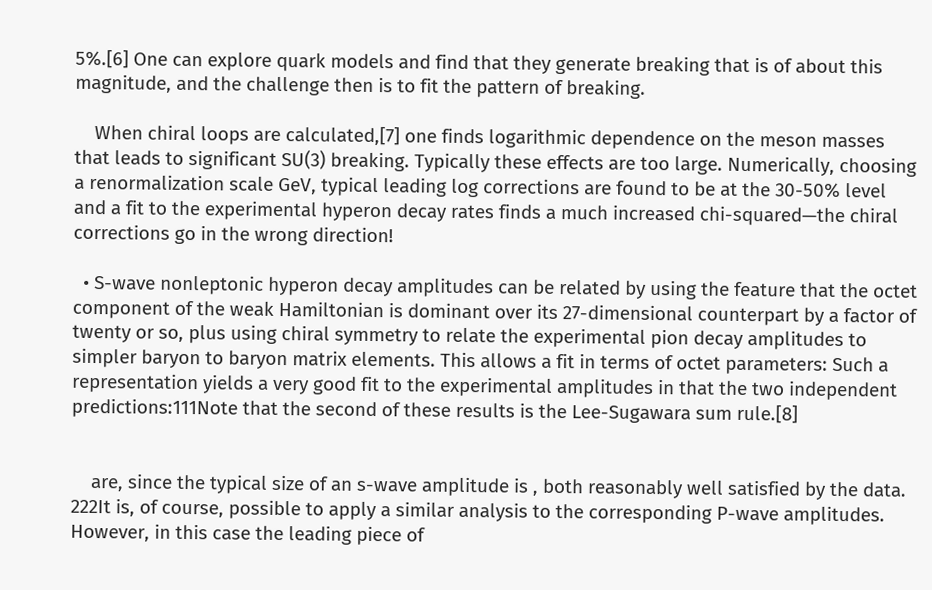5%.[6] One can explore quark models and find that they generate breaking that is of about this magnitude, and the challenge then is to fit the pattern of breaking.

    When chiral loops are calculated,[7] one finds logarithmic dependence on the meson masses that leads to significant SU(3) breaking. Typically these effects are too large. Numerically, choosing a renormalization scale GeV, typical leading log corrections are found to be at the 30-50% level and a fit to the experimental hyperon decay rates finds a much increased chi-squared—the chiral corrections go in the wrong direction!

  • S-wave nonleptonic hyperon decay amplitudes can be related by using the feature that the octet component of the weak Hamiltonian is dominant over its 27-dimensional counterpart by a factor of twenty or so, plus using chiral symmetry to relate the experimental pion decay amplitudes to simpler baryon to baryon matrix elements. This allows a fit in terms of octet parameters: Such a representation yields a very good fit to the experimental amplitudes in that the two independent predictions:111Note that the second of these results is the Lee-Sugawara sum rule.[8]


    are, since the typical size of an s-wave amplitude is , both reasonably well satisfied by the data. 222It is, of course, possible to apply a similar analysis to the corresponding P-wave amplitudes. However, in this case the leading piece of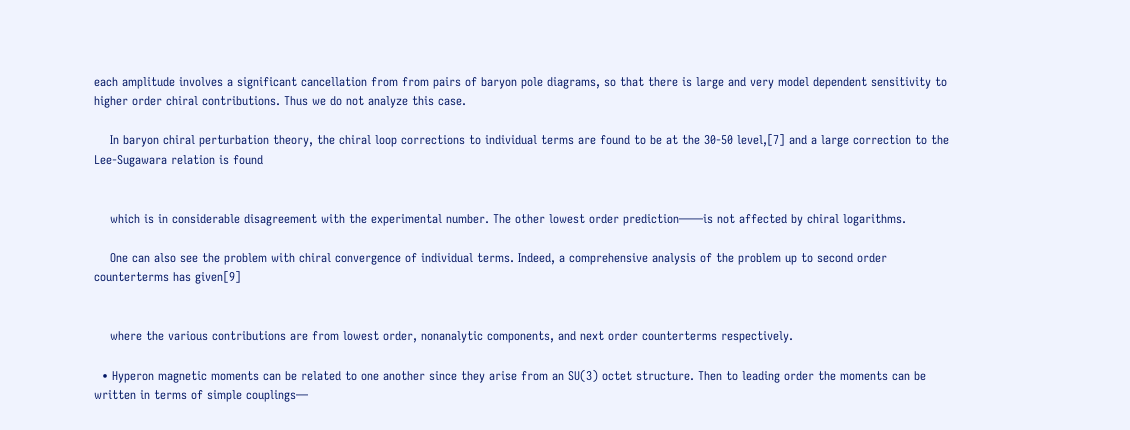each amplitude involves a significant cancellation from from pairs of baryon pole diagrams, so that there is large and very model dependent sensitivity to higher order chiral contributions. Thus we do not analyze this case.

    In baryon chiral perturbation theory, the chiral loop corrections to individual terms are found to be at the 30-50 level,[7] and a large correction to the Lee-Sugawara relation is found


    which is in considerable disagreement with the experimental number. The other lowest order prediction——is not affected by chiral logarithms.

    One can also see the problem with chiral convergence of individual terms. Indeed, a comprehensive analysis of the problem up to second order counterterms has given[9]


    where the various contributions are from lowest order, nonanalytic components, and next order counterterms respectively.

  • Hyperon magnetic moments can be related to one another since they arise from an SU(3) octet structure. Then to leading order the moments can be written in terms of simple couplings—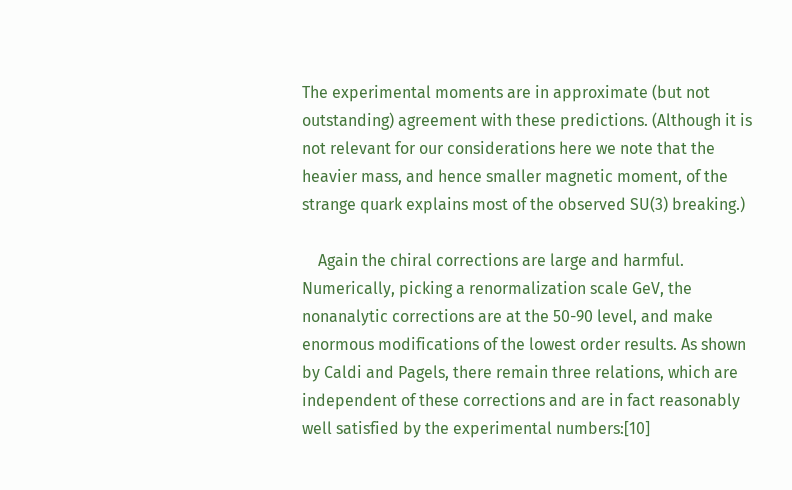The experimental moments are in approximate (but not outstanding) agreement with these predictions. (Although it is not relevant for our considerations here we note that the heavier mass, and hence smaller magnetic moment, of the strange quark explains most of the observed SU(3) breaking.)

    Again the chiral corrections are large and harmful. Numerically, picking a renormalization scale GeV, the nonanalytic corrections are at the 50-90 level, and make enormous modifications of the lowest order results. As shown by Caldi and Pagels, there remain three relations, which are independent of these corrections and are in fact reasonably well satisfied by the experimental numbers:[10]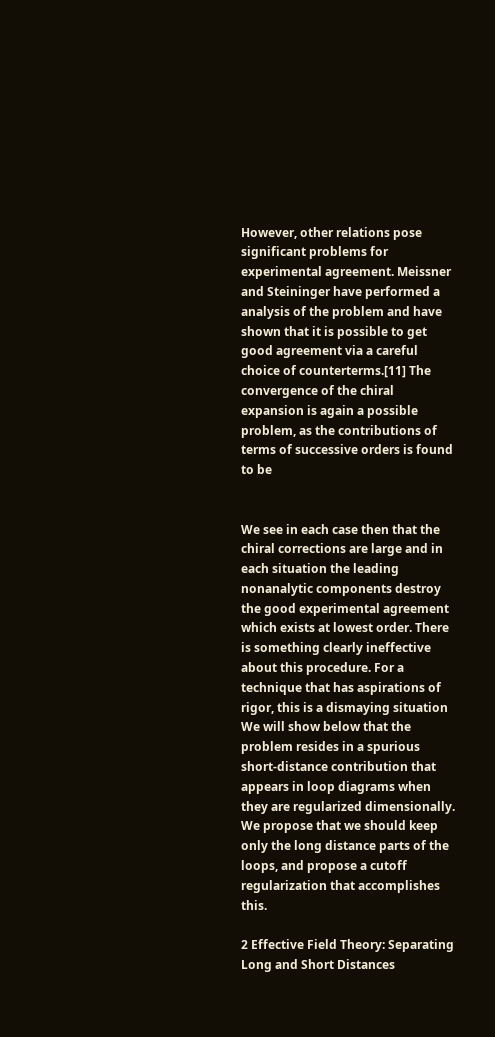However, other relations pose significant problems for experimental agreement. Meissner and Steininger have performed a analysis of the problem and have shown that it is possible to get good agreement via a careful choice of counterterms.[11] The convergence of the chiral expansion is again a possible problem, as the contributions of terms of successive orders is found to be


We see in each case then that the chiral corrections are large and in each situation the leading nonanalytic components destroy the good experimental agreement which exists at lowest order. There is something clearly ineffective about this procedure. For a technique that has aspirations of rigor, this is a dismaying situation We will show below that the problem resides in a spurious short-distance contribution that appears in loop diagrams when they are regularized dimensionally. We propose that we should keep only the long distance parts of the loops, and propose a cutoff regularization that accomplishes this.

2 Effective Field Theory: Separating Long and Short Distances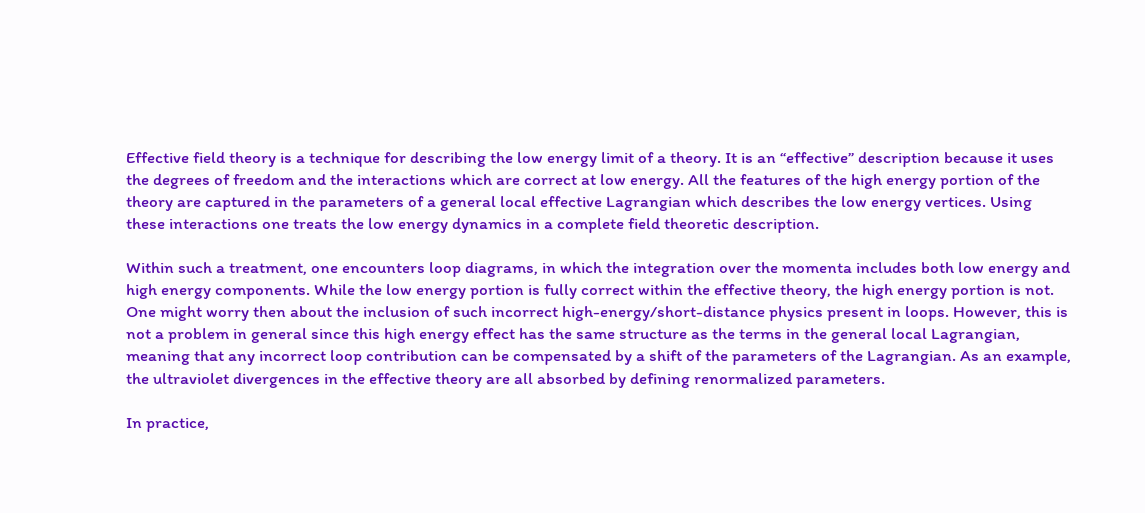Effective field theory is a technique for describing the low energy limit of a theory. It is an “effective” description because it uses the degrees of freedom and the interactions which are correct at low energy. All the features of the high energy portion of the theory are captured in the parameters of a general local effective Lagrangian which describes the low energy vertices. Using these interactions one treats the low energy dynamics in a complete field theoretic description.

Within such a treatment, one encounters loop diagrams, in which the integration over the momenta includes both low energy and high energy components. While the low energy portion is fully correct within the effective theory, the high energy portion is not. One might worry then about the inclusion of such incorrect high-energy/short-distance physics present in loops. However, this is not a problem in general since this high energy effect has the same structure as the terms in the general local Lagrangian, meaning that any incorrect loop contribution can be compensated by a shift of the parameters of the Lagrangian. As an example, the ultraviolet divergences in the effective theory are all absorbed by defining renormalized parameters.

In practice,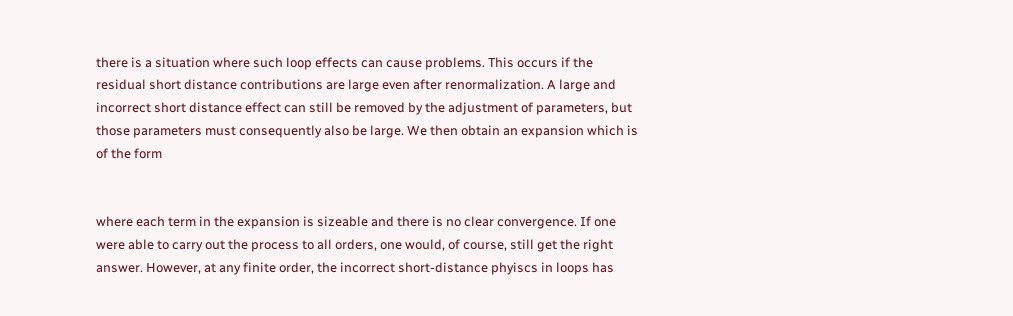there is a situation where such loop effects can cause problems. This occurs if the residual short distance contributions are large even after renormalization. A large and incorrect short distance effect can still be removed by the adjustment of parameters, but those parameters must consequently also be large. We then obtain an expansion which is of the form


where each term in the expansion is sizeable and there is no clear convergence. If one were able to carry out the process to all orders, one would, of course, still get the right answer. However, at any finite order, the incorrect short-distance phyiscs in loops has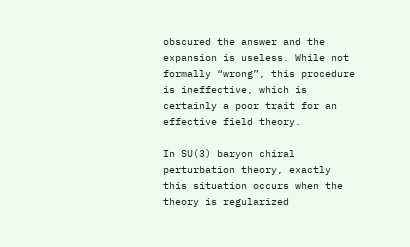obscured the answer and the expansion is useless. While not formally “wrong”, this procedure is ineffective, which is certainly a poor trait for an effective field theory.

In SU(3) baryon chiral perturbation theory, exactly this situation occurs when the theory is regularized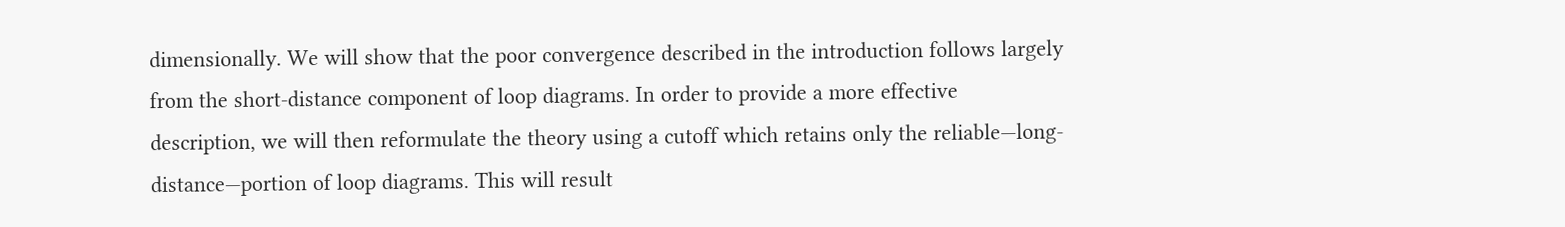dimensionally. We will show that the poor convergence described in the introduction follows largely from the short-distance component of loop diagrams. In order to provide a more effective description, we will then reformulate the theory using a cutoff which retains only the reliable—long-distance—portion of loop diagrams. This will result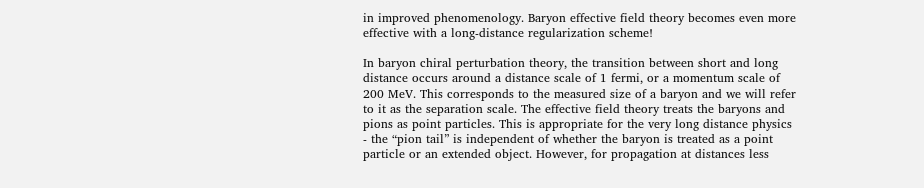in improved phenomenology. Baryon effective field theory becomes even more effective with a long-distance regularization scheme!

In baryon chiral perturbation theory, the transition between short and long distance occurs around a distance scale of 1 fermi, or a momentum scale of 200 MeV. This corresponds to the measured size of a baryon and we will refer to it as the separation scale. The effective field theory treats the baryons and pions as point particles. This is appropriate for the very long distance physics - the “pion tail” is independent of whether the baryon is treated as a point particle or an extended object. However, for propagation at distances less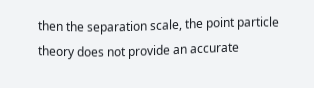then the separation scale, the point particle theory does not provide an accurate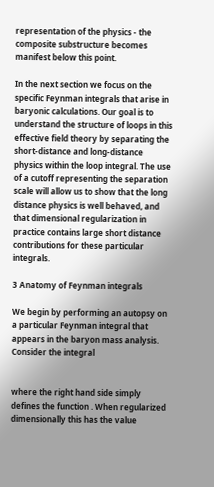representation of the physics - the composite substructure becomes manifest below this point.

In the next section we focus on the specific Feynman integrals that arise in baryonic calculations. Our goal is to understand the structure of loops in this effective field theory by separating the short-distance and long-distance physics within the loop integral. The use of a cutoff representing the separation scale will allow us to show that the long distance physics is well behaved, and that dimensional regularization in practice contains large short distance contributions for these particular integrals.

3 Anatomy of Feynman integrals

We begin by performing an autopsy on a particular Feynman integral that appears in the baryon mass analysis. Consider the integral


where the right hand side simply defines the function . When regularized dimensionally this has the value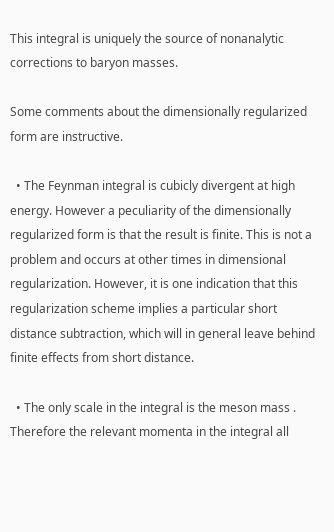This integral is uniquely the source of nonanalytic corrections to baryon masses.

Some comments about the dimensionally regularized form are instructive.

  • The Feynman integral is cubicly divergent at high energy. However a peculiarity of the dimensionally regularized form is that the result is finite. This is not a problem and occurs at other times in dimensional regularization. However, it is one indication that this regularization scheme implies a particular short distance subtraction, which will in general leave behind finite effects from short distance.

  • The only scale in the integral is the meson mass . Therefore the relevant momenta in the integral all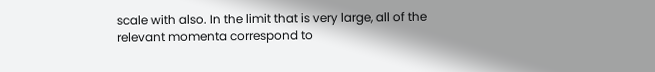scale with also. In the limit that is very large, all of the relevant momenta correspond to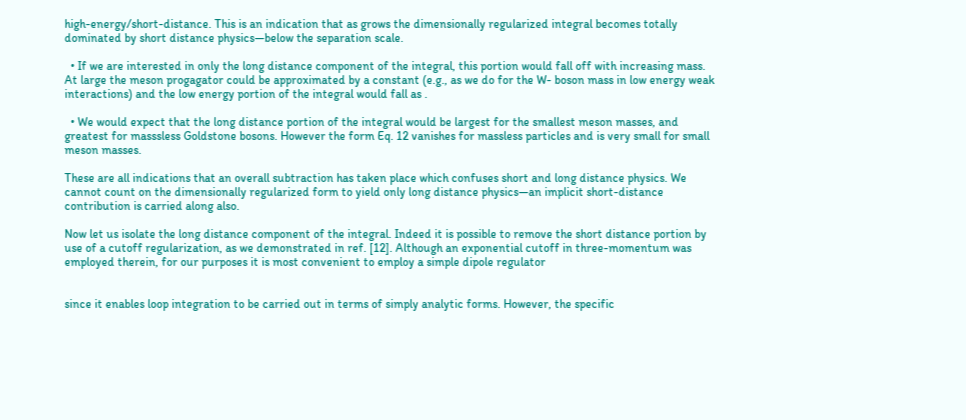high-energy/short-distance. This is an indication that as grows the dimensionally regularized integral becomes totally dominated by short distance physics—below the separation scale.

  • If we are interested in only the long distance component of the integral, this portion would fall off with increasing mass. At large the meson progagator could be approximated by a constant (e.g., as we do for the W- boson mass in low energy weak interactions) and the low energy portion of the integral would fall as .

  • We would expect that the long distance portion of the integral would be largest for the smallest meson masses, and greatest for masssless Goldstone bosons. However the form Eq. 12 vanishes for massless particles and is very small for small meson masses.

These are all indications that an overall subtraction has taken place which confuses short and long distance physics. We cannot count on the dimensionally regularized form to yield only long distance physics—an implicit short-distance contribution is carried along also.

Now let us isolate the long distance component of the integral. Indeed it is possible to remove the short distance portion by use of a cutoff regularization, as we demonstrated in ref. [12]. Although an exponential cutoff in three-momentum was employed therein, for our purposes it is most convenient to employ a simple dipole regulator


since it enables loop integration to be carried out in terms of simply analytic forms. However, the specific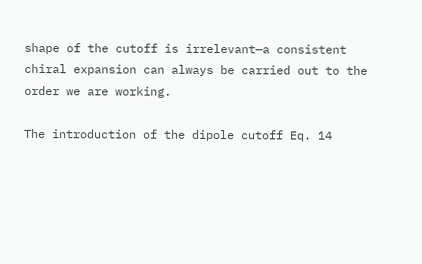shape of the cutoff is irrelevant—a consistent chiral expansion can always be carried out to the order we are working.

The introduction of the dipole cutoff Eq. 14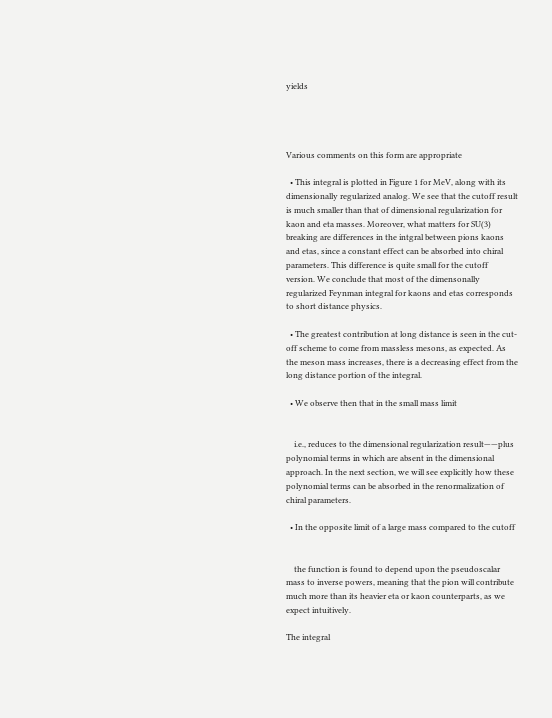yields




Various comments on this form are appropriate

  • This integral is plotted in Figure 1 for MeV, along with its dimensionally regularized analog. We see that the cutoff result is much smaller than that of dimensional regularization for kaon and eta masses. Moreover, what matters for SU(3) breaking are differences in the intgral between pions kaons and etas, since a constant effect can be absorbed into chiral parameters. This difference is quite small for the cutoff version. We conclude that most of the dimensonally regularized Feynman integral for kaons and etas corresponds to short distance physics.

  • The greatest contribution at long distance is seen in the cut-off scheme to come from massless mesons, as expected. As the meson mass increases, there is a decreasing effect from the long distance portion of the integral.

  • We observe then that in the small mass limit


    i.e., reduces to the dimensional regularization result——plus polynomial terms in which are absent in the dimensional approach. In the next section, we will see explicitly how these polynomial terms can be absorbed in the renormalization of chiral parameters.

  • In the opposite limit of a large mass compared to the cutoff


    the function is found to depend upon the pseudoscalar mass to inverse powers, meaning that the pion will contribute much more than its heavier eta or kaon counterparts, as we expect intuitively.

The integral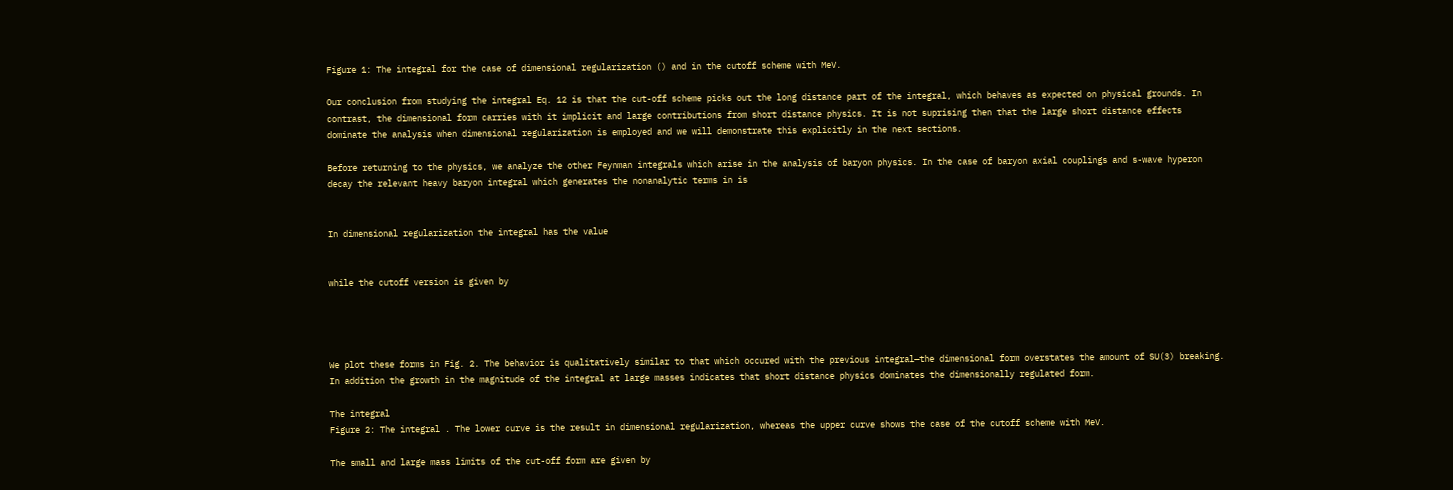Figure 1: The integral for the case of dimensional regularization () and in the cutoff scheme with MeV.

Our conclusion from studying the integral Eq. 12 is that the cut-off scheme picks out the long distance part of the integral, which behaves as expected on physical grounds. In contrast, the dimensional form carries with it implicit and large contributions from short distance physics. It is not suprising then that the large short distance effects dominate the analysis when dimensional regularization is employed and we will demonstrate this explicitly in the next sections.

Before returning to the physics, we analyze the other Feynman integrals which arise in the analysis of baryon physics. In the case of baryon axial couplings and s-wave hyperon decay the relevant heavy baryon integral which generates the nonanalytic terms in is


In dimensional regularization the integral has the value


while the cutoff version is given by




We plot these forms in Fig. 2. The behavior is qualitatively similar to that which occured with the previous integral—the dimensional form overstates the amount of SU(3) breaking. In addition the growth in the magnitude of the integral at large masses indicates that short distance physics dominates the dimensionally regulated form.

The integral
Figure 2: The integral . The lower curve is the result in dimensional regularization, whereas the upper curve shows the case of the cutoff scheme with MeV.

The small and large mass limits of the cut-off form are given by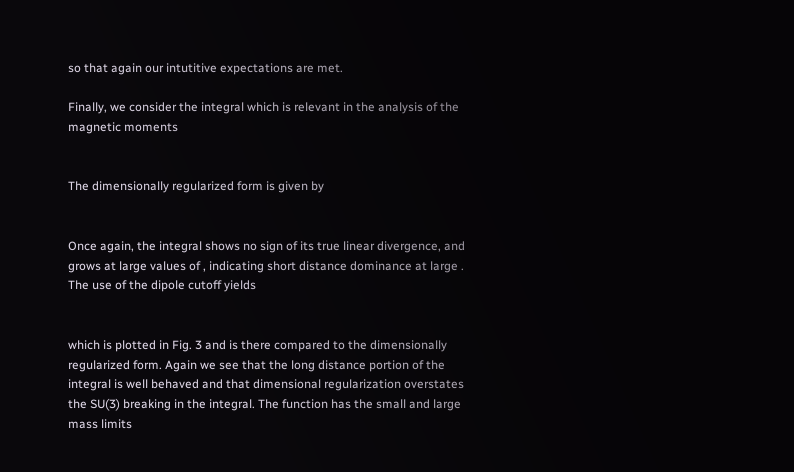so that again our intutitive expectations are met.

Finally, we consider the integral which is relevant in the analysis of the magnetic moments


The dimensionally regularized form is given by


Once again, the integral shows no sign of its true linear divergence, and grows at large values of , indicating short distance dominance at large . The use of the dipole cutoff yields


which is plotted in Fig. 3 and is there compared to the dimensionally regularized form. Again we see that the long distance portion of the integral is well behaved and that dimensional regularization overstates the SU(3) breaking in the integral. The function has the small and large mass limits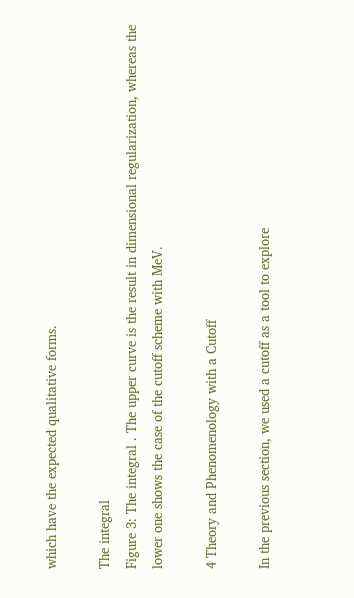which have the expected qualitative forms.

The integral
Figure 3: The integral . The upper curve is the result in dimensional regularization, whereas the lower one shows the case of the cutoff scheme with MeV.

4 Theory and Phenomenology with a Cutoff

In the previous section, we used a cutoff as a tool to explore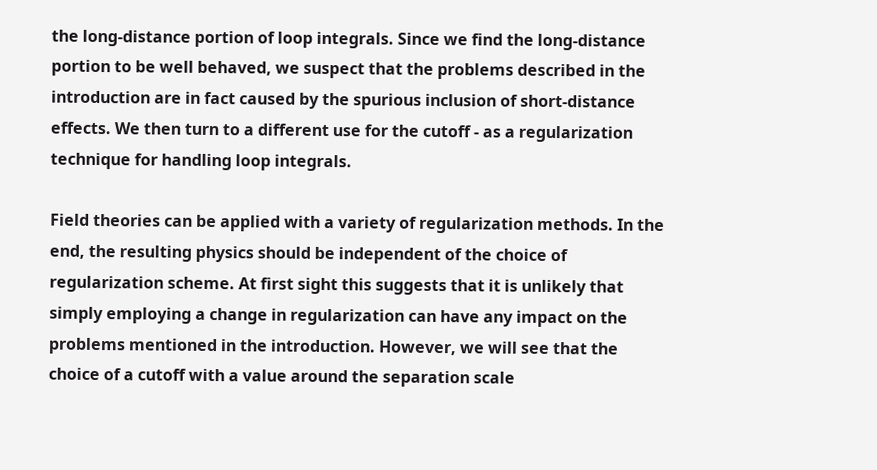the long-distance portion of loop integrals. Since we find the long-distance portion to be well behaved, we suspect that the problems described in the introduction are in fact caused by the spurious inclusion of short-distance effects. We then turn to a different use for the cutoff - as a regularization technique for handling loop integrals.

Field theories can be applied with a variety of regularization methods. In the end, the resulting physics should be independent of the choice of regularization scheme. At first sight this suggests that it is unlikely that simply employing a change in regularization can have any impact on the problems mentioned in the introduction. However, we will see that the choice of a cutoff with a value around the separation scale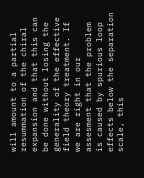will amount to a partial resummation of the chiral expansion and that this can be done without losing the generality of the effective field theory treatment. If we are right in our assesment that the problem is caused by spurious loop effects below the separation scale, this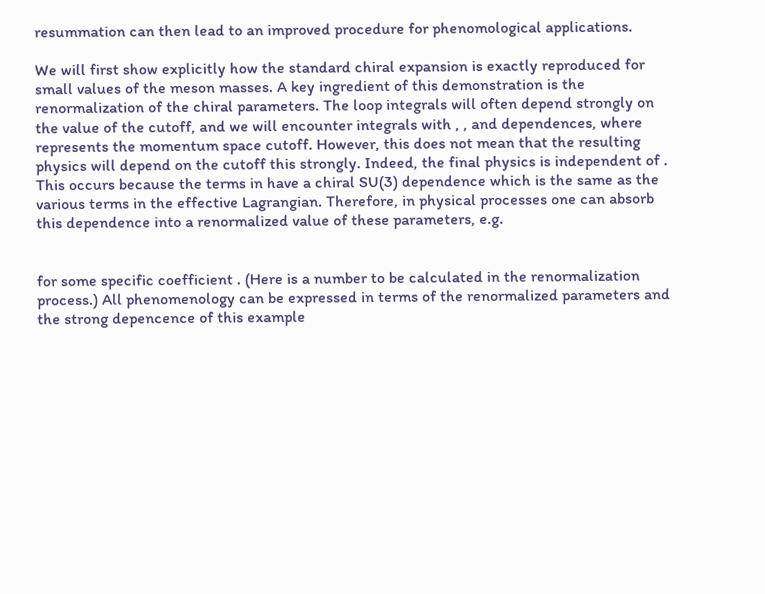resummation can then lead to an improved procedure for phenomological applications.

We will first show explicitly how the standard chiral expansion is exactly reproduced for small values of the meson masses. A key ingredient of this demonstration is the renormalization of the chiral parameters. The loop integrals will often depend strongly on the value of the cutoff, and we will encounter integrals with , , and dependences, where represents the momentum space cutoff. However, this does not mean that the resulting physics will depend on the cutoff this strongly. Indeed, the final physics is independent of . This occurs because the terms in have a chiral SU(3) dependence which is the same as the various terms in the effective Lagrangian. Therefore, in physical processes one can absorb this dependence into a renormalized value of these parameters, e.g.


for some specific coefficient . (Here is a number to be calculated in the renormalization process.) All phenomenology can be expressed in terms of the renormalized parameters and the strong depencence of this example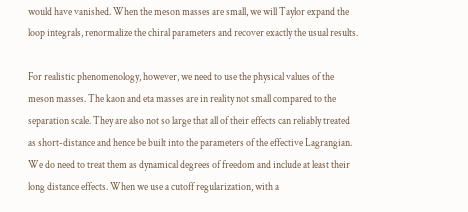would have vanished. When the meson masses are small, we will Taylor expand the loop integrals, renormalize the chiral parameters and recover exactly the usual results.

For realistic phenomenology, however, we need to use the physical values of the meson masses. The kaon and eta masses are in reality not small compared to the separation scale. They are also not so large that all of their effects can reliably treated as short-distance and hence be built into the parameters of the effective Lagrangian. We do need to treat them as dynamical degrees of freedom and include at least their long distance effects. When we use a cutoff regularization, with a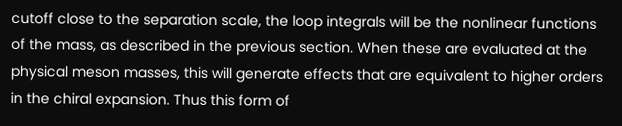cutoff close to the separation scale, the loop integrals will be the nonlinear functions of the mass, as described in the previous section. When these are evaluated at the physical meson masses, this will generate effects that are equivalent to higher orders in the chiral expansion. Thus this form of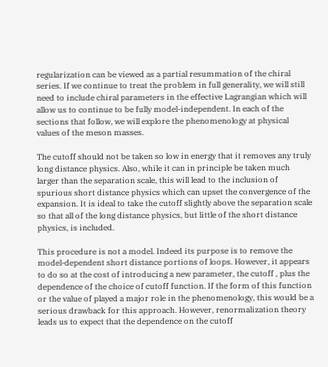regularization can be viewed as a partial resummation of the chiral series. If we continue to treat the problem in full generality, we will still need to include chiral parameters in the effective Lagrangian which will allow us to continue to be fully model-independent. In each of the sections that follow, we will explore the phenomenology at physical values of the meson masses.

The cutoff should not be taken so low in energy that it removes any truly long distance physics. Also, while it can in principle be taken much larger than the separation scale, this will lead to the inclusion of spurious short distance physics which can upset the convergence of the expansion. It is ideal to take the cutoff slightly above the separation scale so that all of the long distance physics, but little of the short distance physics, is included.

This procedure is not a model. Indeed its purpose is to remove the model-dependent short distance portions of loops. However, it appears to do so at the cost of introducing a new parameter, the cutoff , plus the dependence of the choice of cutoff function. If the form of this function or the value of played a major role in the phenomenology, this would be a serious drawback for this approach. However, renormalization theory leads us to expect that the dependence on the cutoff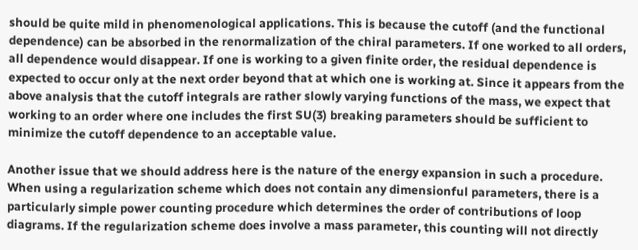should be quite mild in phenomenological applications. This is because the cutoff (and the functional dependence) can be absorbed in the renormalization of the chiral parameters. If one worked to all orders, all dependence would disappear. If one is working to a given finite order, the residual dependence is expected to occur only at the next order beyond that at which one is working at. Since it appears from the above analysis that the cutoff integrals are rather slowly varying functions of the mass, we expect that working to an order where one includes the first SU(3) breaking parameters should be sufficient to minimize the cutoff dependence to an acceptable value.

Another issue that we should address here is the nature of the energy expansion in such a procedure. When using a regularization scheme which does not contain any dimensionful parameters, there is a particularly simple power counting procedure which determines the order of contributions of loop diagrams. If the regularization scheme does involve a mass parameter, this counting will not directly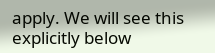apply. We will see this explicitly below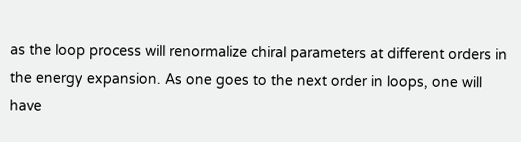as the loop process will renormalize chiral parameters at different orders in the energy expansion. As one goes to the next order in loops, one will have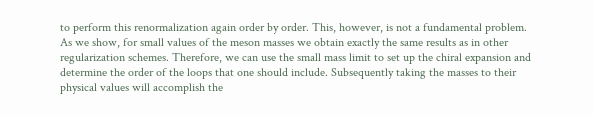to perform this renormalization again order by order. This, however, is not a fundamental problem. As we show, for small values of the meson masses we obtain exactly the same results as in other regularization schemes. Therefore, we can use the small mass limit to set up the chiral expansion and determine the order of the loops that one should include. Subsequently taking the masses to their physical values will accomplish the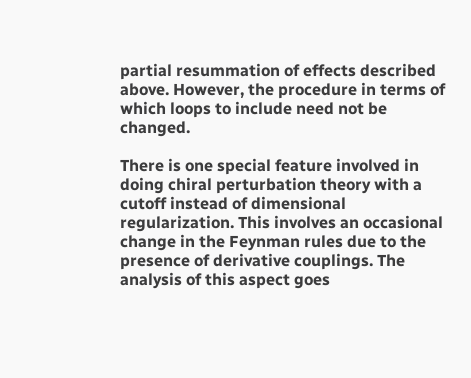partial resummation of effects described above. However, the procedure in terms of which loops to include need not be changed.

There is one special feature involved in doing chiral perturbation theory with a cutoff instead of dimensional regularization. This involves an occasional change in the Feynman rules due to the presence of derivative couplings. The analysis of this aspect goes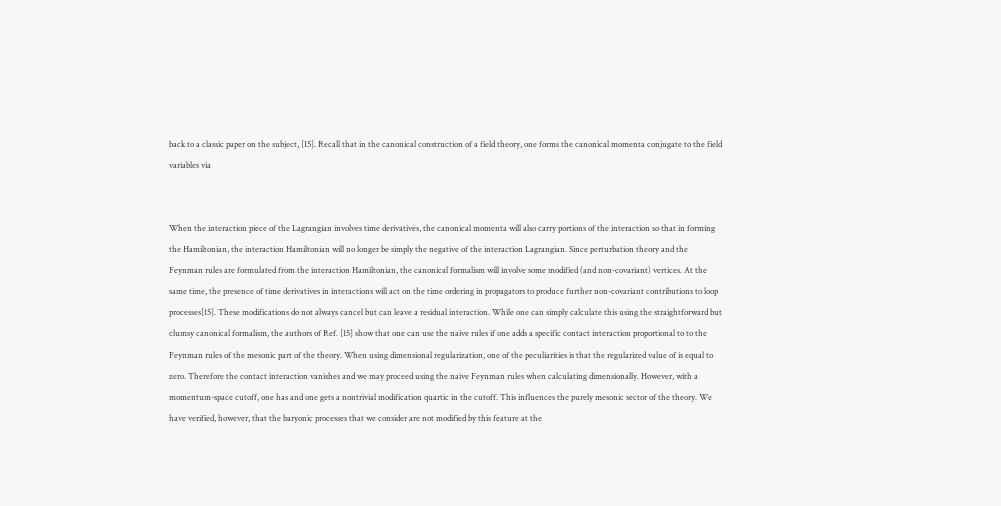back to a classic paper on the subject, [15]. Recall that in the canonical construction of a field theory, one forms the canonical momenta conjugate to the field variables via


When the interaction piece of the Lagrangian involves time derivatives, the canonical momenta will also carry portions of the interaction so that in forming the Hamiltonian, the interaction Hamiltonian will no longer be simply the negative of the interaction Lagrangian. Since perturbation theory and the Feynman rules are formulated from the interaction Hamiltonian, the canonical formalism will involve some modified (and non-covariant) vertices. At the same time, the presence of time derivatives in interactions will act on the time ordering in propagators to produce further non-covariant contributions to loop processes[15]. These modifications do not always cancel but can leave a residual interaction. While one can simply calculate this using the straightforward but clumsy canonical formalism, the authors of Ref. [15] show that one can use the naive rules if one adds a specific contact interaction proportional to to the Feynman rules of the mesonic part of the theory. When using dimensional regularization, one of the peculiarities is that the regularized value of is equal to zero. Therefore the contact interaction vanishes and we may proceed using the naive Feynman rules when calculating dimensionally. However, with a momentum-space cutoff, one has and one gets a nontrivial modification quartic in the cutoff. This influences the purely mesonic sector of the theory. We have verified, however, that the baryonic processes that we consider are not modified by this feature at the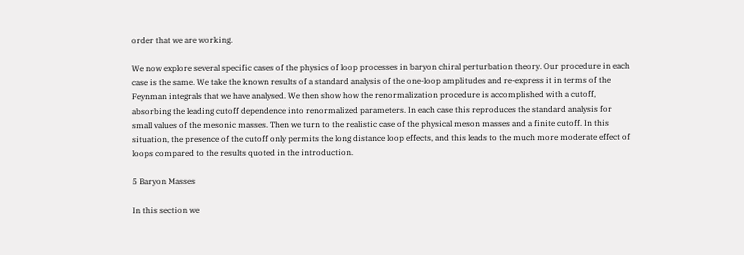order that we are working.

We now explore several specific cases of the physics of loop processes in baryon chiral perturbation theory. Our procedure in each case is the same. We take the known results of a standard analysis of the one-loop amplitudes and re-express it in terms of the Feynman integrals that we have analysed. We then show how the renormalization procedure is accomplished with a cutoff, absorbing the leading cutoff dependence into renormalized parameters. In each case this reproduces the standard analysis for small values of the mesonic masses. Then we turn to the realistic case of the physical meson masses and a finite cutoff. In this situation, the presence of the cutoff only permits the long distance loop effects, and this leads to the much more moderate effect of loops compared to the results quoted in the introduction.

5 Baryon Masses

In this section we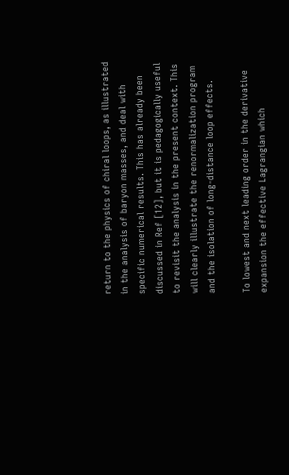return to the physics of chiral loops, as illustrated in the analysis of baryon masses, and deal with specific numerical results. This has already been discussed in Ref [12], but it is pedagogically useful to revisit the analysis in the present context. This will clearly illustrate the renormalization program and the isolation of long-distance loop effects.

To lowest and next leading order in the derivative expansion the effective Lagrangian which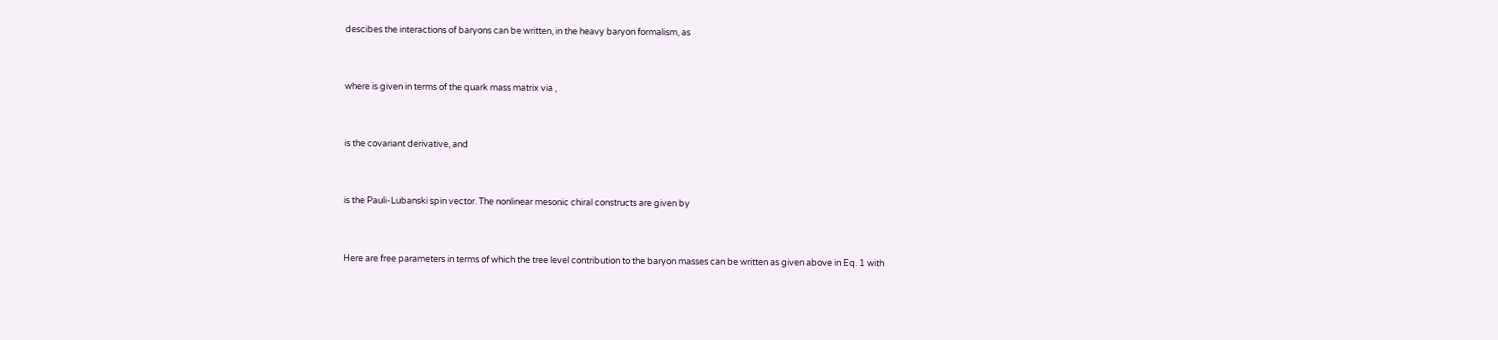descibes the interactions of baryons can be written, in the heavy baryon formalism, as


where is given in terms of the quark mass matrix via ,


is the covariant derivative, and


is the Pauli-Lubanski spin vector. The nonlinear mesonic chiral constructs are given by


Here are free parameters in terms of which the tree level contribution to the baryon masses can be written as given above in Eq. 1 with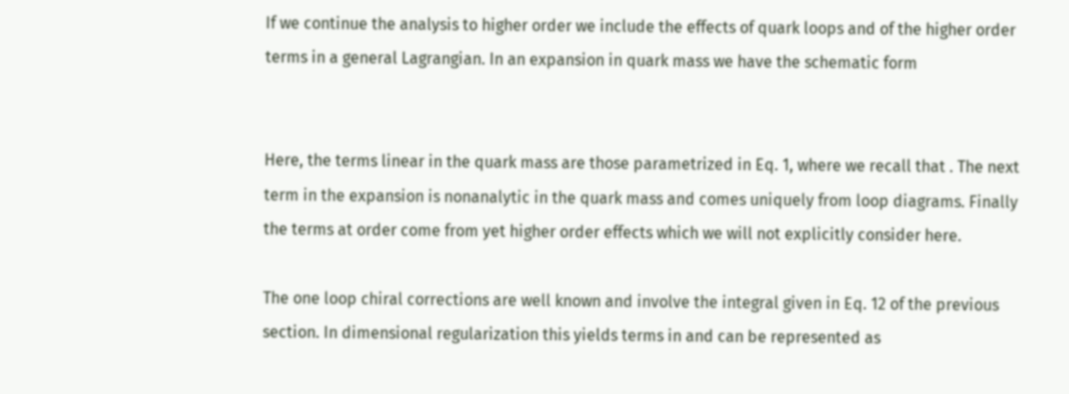If we continue the analysis to higher order we include the effects of quark loops and of the higher order terms in a general Lagrangian. In an expansion in quark mass we have the schematic form


Here, the terms linear in the quark mass are those parametrized in Eq. 1, where we recall that . The next term in the expansion is nonanalytic in the quark mass and comes uniquely from loop diagrams. Finally the terms at order come from yet higher order effects which we will not explicitly consider here.

The one loop chiral corrections are well known and involve the integral given in Eq. 12 of the previous section. In dimensional regularization this yields terms in and can be represented as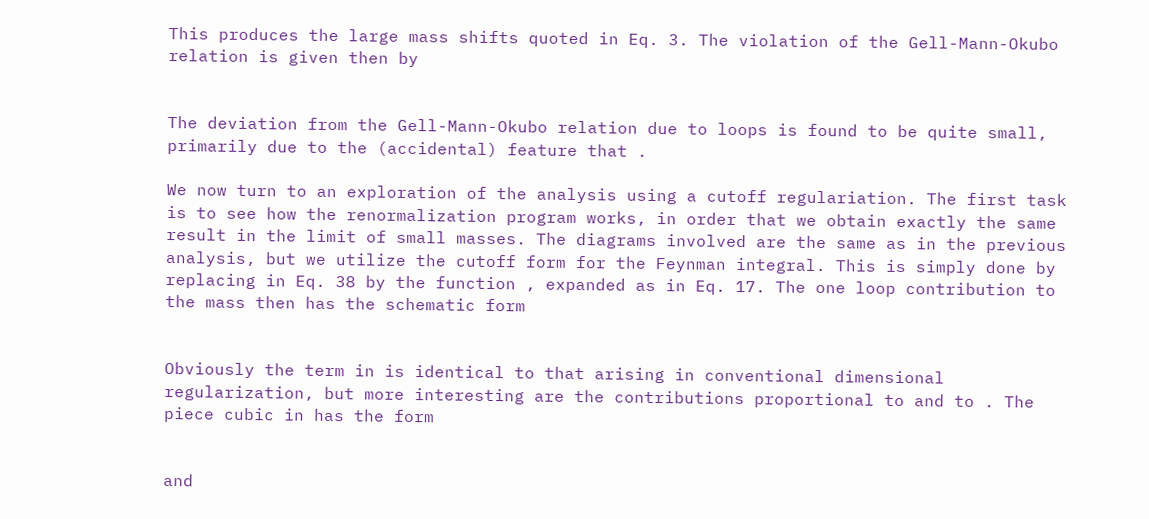This produces the large mass shifts quoted in Eq. 3. The violation of the Gell-Mann-Okubo relation is given then by


The deviation from the Gell-Mann-Okubo relation due to loops is found to be quite small, primarily due to the (accidental) feature that .

We now turn to an exploration of the analysis using a cutoff regulariation. The first task is to see how the renormalization program works, in order that we obtain exactly the same result in the limit of small masses. The diagrams involved are the same as in the previous analysis, but we utilize the cutoff form for the Feynman integral. This is simply done by replacing in Eq. 38 by the function , expanded as in Eq. 17. The one loop contribution to the mass then has the schematic form


Obviously the term in is identical to that arising in conventional dimensional regularization, but more interesting are the contributions proportional to and to . The piece cubic in has the form


and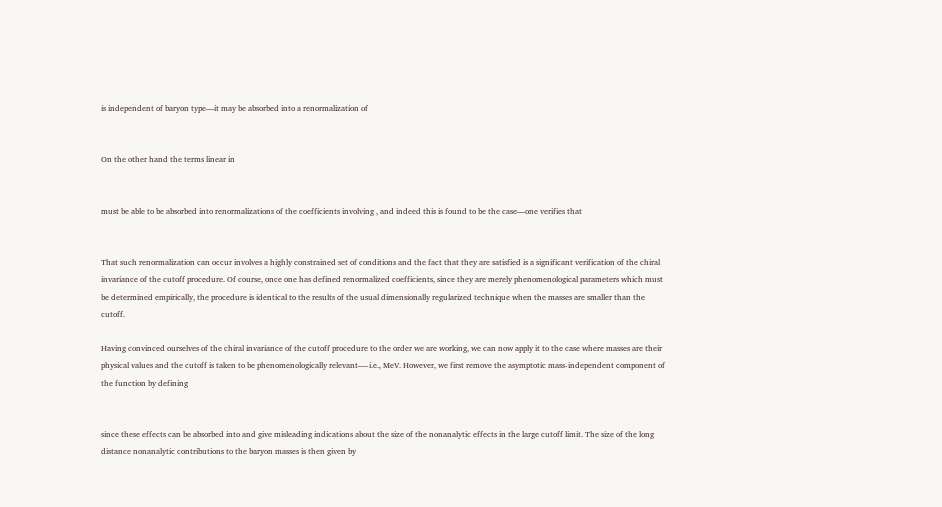is independent of baryon type—it may be absorbed into a renormalization of


On the other hand the terms linear in


must be able to be absorbed into renormalizations of the coefficients involving , and indeed this is found to be the case—one verifies that


That such renormalization can occur involves a highly constrained set of conditions and the fact that they are satisfied is a significant verification of the chiral invariance of the cutoff procedure. Of course, once one has defined renormalized coefficients, since they are merely phenomenological parameters which must be determined empirically, the procedure is identical to the results of the usual dimensionally regularized technique when the masses are smaller than the cutoff.

Having convinced ourselves of the chiral invariance of the cutoff procedure to the order we are working, we can now apply it to the case where masses are their physical values and the cutoff is taken to be phenomenologically relevant—-i.e., MeV. However, we first remove the asymptotic mass-independent component of the function by defining


since these effects can be absorbed into and give misleading indications about the size of the nonanalytic effects in the large cutoff limit. The size of the long distance nonanalytic contributions to the baryon masses is then given by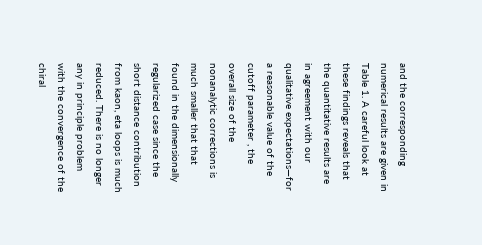and the corresponding numerical results are given in Table 1. A careful look at these findings reveals that the quantitative results are in agreement with our qualitative expectations—for a reasonable value of the cutoff parameter , the overall size of the nonanalytic corrections is much smaller that that found in the dimensionally regularized case since the short distance contribution from kaon, eta loops is much reduced. There is no longer any in principle problem with the convergence of the chiral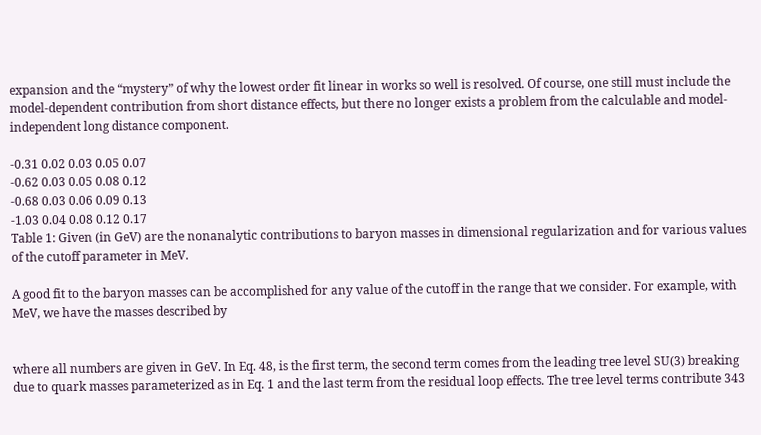expansion and the “mystery” of why the lowest order fit linear in works so well is resolved. Of course, one still must include the model-dependent contribution from short distance effects, but there no longer exists a problem from the calculable and model-independent long distance component.

-0.31 0.02 0.03 0.05 0.07
-0.62 0.03 0.05 0.08 0.12
-0.68 0.03 0.06 0.09 0.13
-1.03 0.04 0.08 0.12 0.17
Table 1: Given (in GeV) are the nonanalytic contributions to baryon masses in dimensional regularization and for various values of the cutoff parameter in MeV.

A good fit to the baryon masses can be accomplished for any value of the cutoff in the range that we consider. For example, with MeV, we have the masses described by


where all numbers are given in GeV. In Eq. 48, is the first term, the second term comes from the leading tree level SU(3) breaking due to quark masses parameterized as in Eq. 1 and the last term from the residual loop effects. The tree level terms contribute 343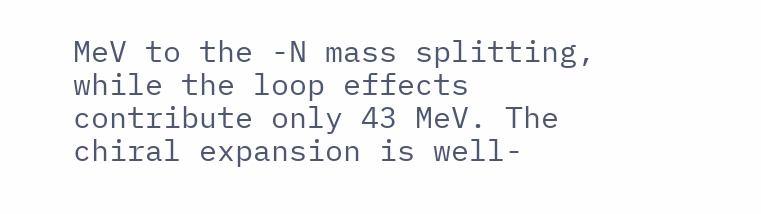MeV to the -N mass splitting, while the loop effects contribute only 43 MeV. The chiral expansion is well-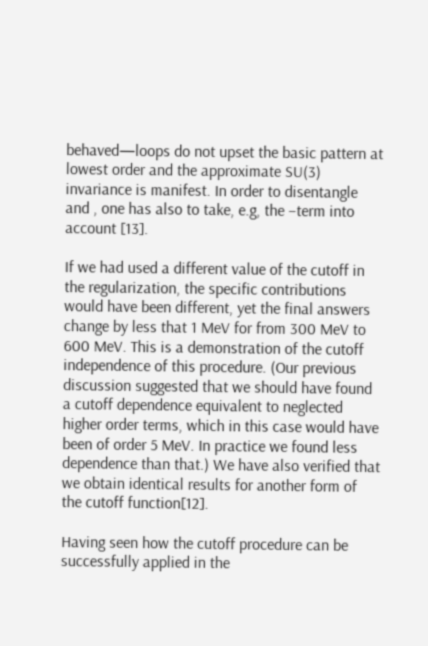behaved—loops do not upset the basic pattern at lowest order and the approximate SU(3) invariance is manifest. In order to disentangle and , one has also to take, e.g, the –term into account [13].

If we had used a different value of the cutoff in the regularization, the specific contributions would have been different, yet the final answers change by less that 1 MeV for from 300 MeV to 600 MeV. This is a demonstration of the cutoff independence of this procedure. (Our previous discussion suggested that we should have found a cutoff dependence equivalent to neglected higher order terms, which in this case would have been of order 5 MeV. In practice we found less dependence than that.) We have also verified that we obtain identical results for another form of the cutoff function[12].

Having seen how the cutoff procedure can be successfully applied in the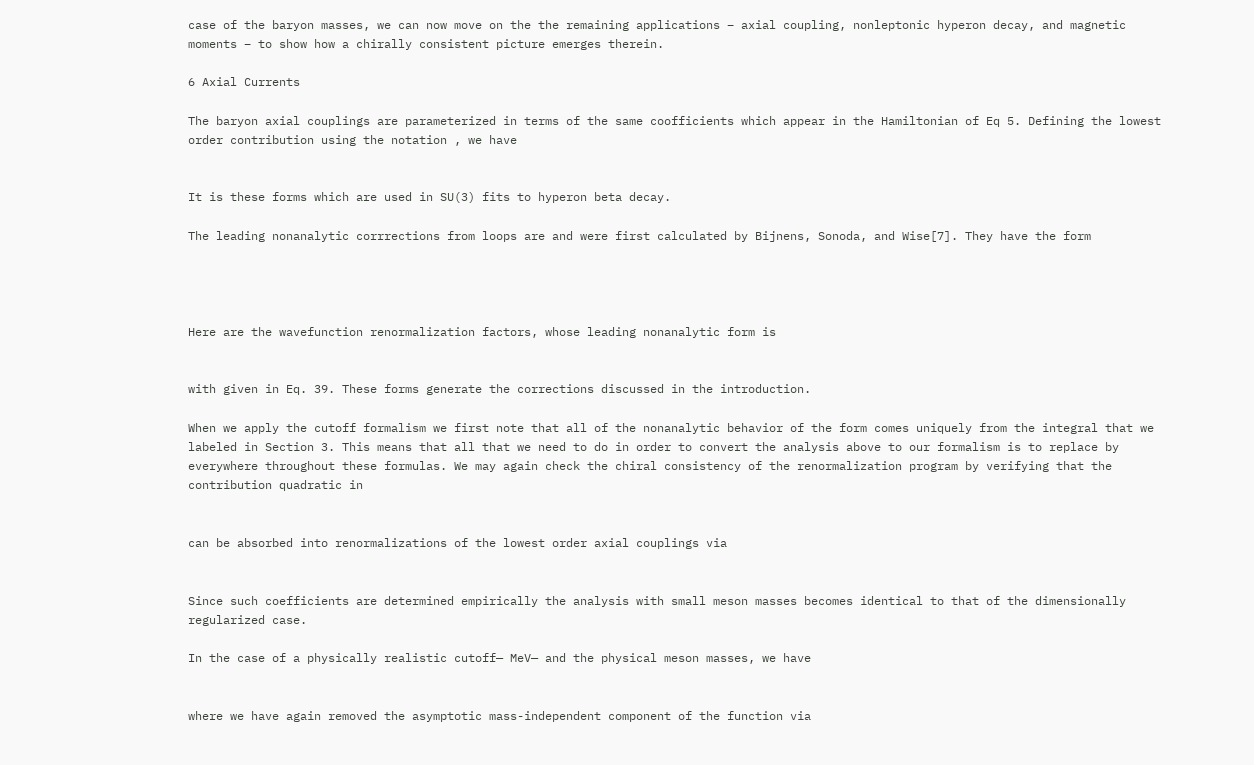case of the baryon masses, we can now move on the the remaining applications – axial coupling, nonleptonic hyperon decay, and magnetic moments – to show how a chirally consistent picture emerges therein.

6 Axial Currents

The baryon axial couplings are parameterized in terms of the same coofficients which appear in the Hamiltonian of Eq 5. Defining the lowest order contribution using the notation , we have


It is these forms which are used in SU(3) fits to hyperon beta decay.

The leading nonanalytic corrrections from loops are and were first calculated by Bijnens, Sonoda, and Wise[7]. They have the form




Here are the wavefunction renormalization factors, whose leading nonanalytic form is


with given in Eq. 39. These forms generate the corrections discussed in the introduction.

When we apply the cutoff formalism we first note that all of the nonanalytic behavior of the form comes uniquely from the integral that we labeled in Section 3. This means that all that we need to do in order to convert the analysis above to our formalism is to replace by everywhere throughout these formulas. We may again check the chiral consistency of the renormalization program by verifying that the contribution quadratic in


can be absorbed into renormalizations of the lowest order axial couplings via


Since such coefficients are determined empirically the analysis with small meson masses becomes identical to that of the dimensionally regularized case.

In the case of a physically realistic cutoff— MeV— and the physical meson masses, we have


where we have again removed the asymptotic mass-independent component of the function via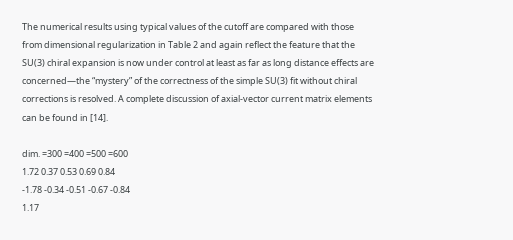The numerical results using typical values of the cutoff are compared with those from dimensional regularization in Table 2 and again reflect the feature that the SU(3) chiral expansion is now under control at least as far as long distance effects are concerned—the “mystery” of the correctness of the simple SU(3) fit without chiral corrections is resolved. A complete discussion of axial-vector current matrix elements can be found in [14].

dim. =300 =400 =500 =600
1.72 0.37 0.53 0.69 0.84
-1.78 -0.34 -0.51 -0.67 -0.84
1.17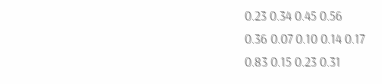0.23 0.34 0.45 0.56
0.36 0.07 0.10 0.14 0.17
0.83 0.15 0.23 0.31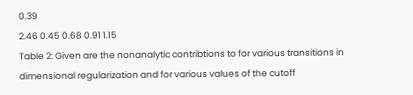0.39
2.46 0.45 0.68 0.91 1.15
Table 2: Given are the nonanalytic contribtions to for various transitions in dimensional regularization and for various values of the cutoff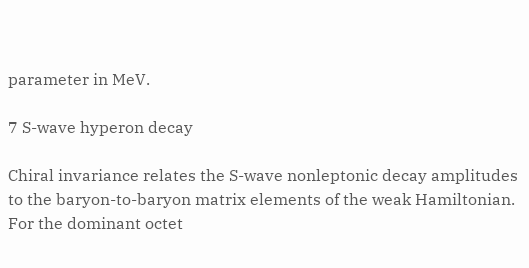parameter in MeV.

7 S-wave hyperon decay

Chiral invariance relates the S-wave nonleptonic decay amplitudes to the baryon-to-baryon matrix elements of the weak Hamiltonian. For the dominant octet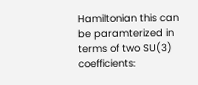Hamiltonian this can be paramterized in terms of two SU(3) coefficients: